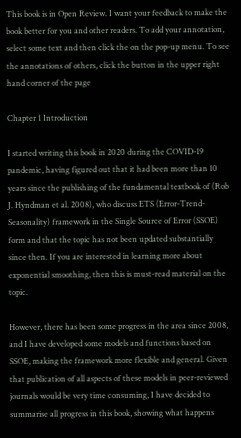This book is in Open Review. I want your feedback to make the book better for you and other readers. To add your annotation, select some text and then click the on the pop-up menu. To see the annotations of others, click the button in the upper right hand corner of the page

Chapter 1 Introduction

I started writing this book in 2020 during the COVID-19 pandemic, having figured out that it had been more than 10 years since the publishing of the fundamental textbook of (Rob J. Hyndman et al. 2008), who discuss ETS (Error-Trend-Seasonality) framework in the Single Source of Error (SSOE) form and that the topic has not been updated substantially since then. If you are interested in learning more about exponential smoothing, then this is must-read material on the topic.

However, there has been some progress in the area since 2008, and I have developed some models and functions based on SSOE, making the framework more flexible and general. Given that publication of all aspects of these models in peer-reviewed journals would be very time consuming, I have decided to summarise all progress in this book, showing what happens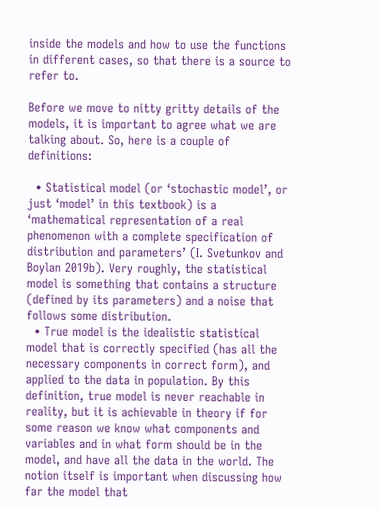inside the models and how to use the functions in different cases, so that there is a source to refer to.

Before we move to nitty gritty details of the models, it is important to agree what we are talking about. So, here is a couple of definitions:

  • Statistical model (or ‘stochastic model’, or just ‘model’ in this textbook) is a ‘mathematical representation of a real phenomenon with a complete specification of distribution and parameters’ (I. Svetunkov and Boylan 2019b). Very roughly, the statistical model is something that contains a structure (defined by its parameters) and a noise that follows some distribution.
  • True model is the idealistic statistical model that is correctly specified (has all the necessary components in correct form), and applied to the data in population. By this definition, true model is never reachable in reality, but it is achievable in theory if for some reason we know what components and variables and in what form should be in the model, and have all the data in the world. The notion itself is important when discussing how far the model that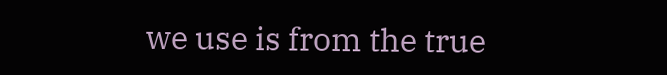we use is from the true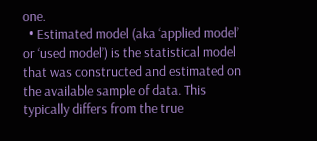one.
  • Estimated model (aka ‘applied model’ or ‘used model’) is the statistical model that was constructed and estimated on the available sample of data. This typically differs from the true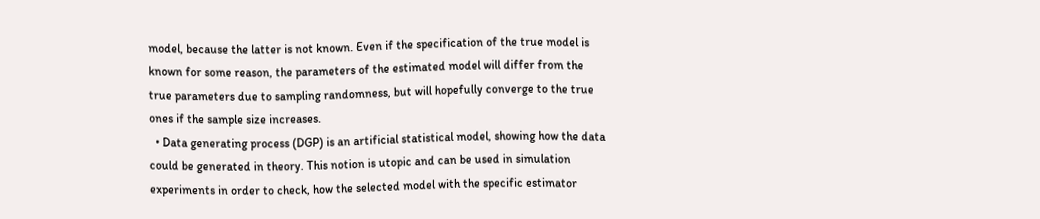model, because the latter is not known. Even if the specification of the true model is known for some reason, the parameters of the estimated model will differ from the true parameters due to sampling randomness, but will hopefully converge to the true ones if the sample size increases.
  • Data generating process (DGP) is an artificial statistical model, showing how the data could be generated in theory. This notion is utopic and can be used in simulation experiments in order to check, how the selected model with the specific estimator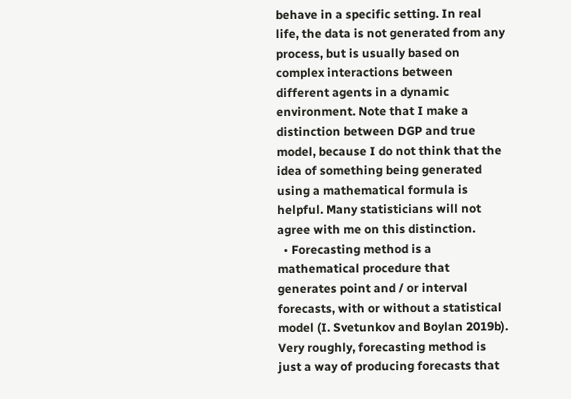behave in a specific setting. In real life, the data is not generated from any process, but is usually based on complex interactions between different agents in a dynamic environment. Note that I make a distinction between DGP and true model, because I do not think that the idea of something being generated using a mathematical formula is helpful. Many statisticians will not agree with me on this distinction.
  • Forecasting method is a mathematical procedure that generates point and / or interval forecasts, with or without a statistical model (I. Svetunkov and Boylan 2019b). Very roughly, forecasting method is just a way of producing forecasts that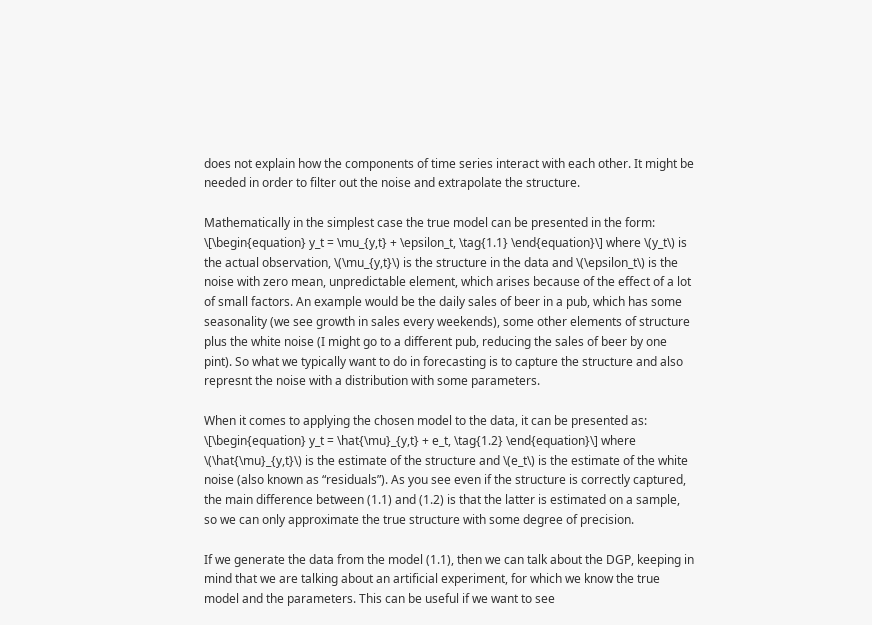does not explain how the components of time series interact with each other. It might be needed in order to filter out the noise and extrapolate the structure.

Mathematically in the simplest case the true model can be presented in the form: \[\begin{equation} y_t = \mu_{y,t} + \epsilon_t, \tag{1.1} \end{equation}\] where \(y_t\) is the actual observation, \(\mu_{y,t}\) is the structure in the data and \(\epsilon_t\) is the noise with zero mean, unpredictable element, which arises because of the effect of a lot of small factors. An example would be the daily sales of beer in a pub, which has some seasonality (we see growth in sales every weekends), some other elements of structure plus the white noise (I might go to a different pub, reducing the sales of beer by one pint). So what we typically want to do in forecasting is to capture the structure and also represnt the noise with a distribution with some parameters.

When it comes to applying the chosen model to the data, it can be presented as: \[\begin{equation} y_t = \hat{\mu}_{y,t} + e_t, \tag{1.2} \end{equation}\] where \(\hat{\mu}_{y,t}\) is the estimate of the structure and \(e_t\) is the estimate of the white noise (also known as “residuals”). As you see even if the structure is correctly captured, the main difference between (1.1) and (1.2) is that the latter is estimated on a sample, so we can only approximate the true structure with some degree of precision.

If we generate the data from the model (1.1), then we can talk about the DGP, keeping in mind that we are talking about an artificial experiment, for which we know the true model and the parameters. This can be useful if we want to see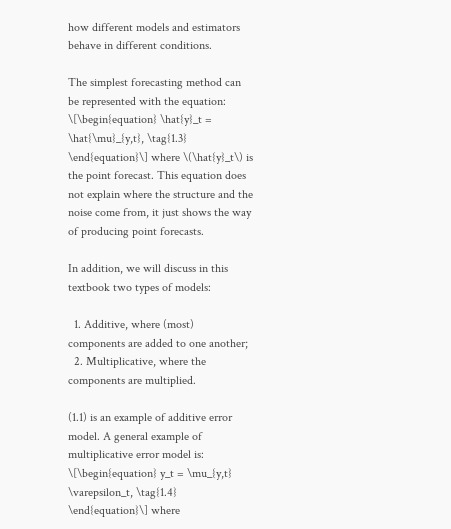how different models and estimators behave in different conditions.

The simplest forecasting method can be represented with the equation: \[\begin{equation} \hat{y}_t = \hat{\mu}_{y,t}, \tag{1.3} \end{equation}\] where \(\hat{y}_t\) is the point forecast. This equation does not explain where the structure and the noise come from, it just shows the way of producing point forecasts.

In addition, we will discuss in this textbook two types of models:

  1. Additive, where (most) components are added to one another;
  2. Multiplicative, where the components are multiplied.

(1.1) is an example of additive error model. A general example of multiplicative error model is: \[\begin{equation} y_t = \mu_{y,t} \varepsilon_t, \tag{1.4} \end{equation}\] where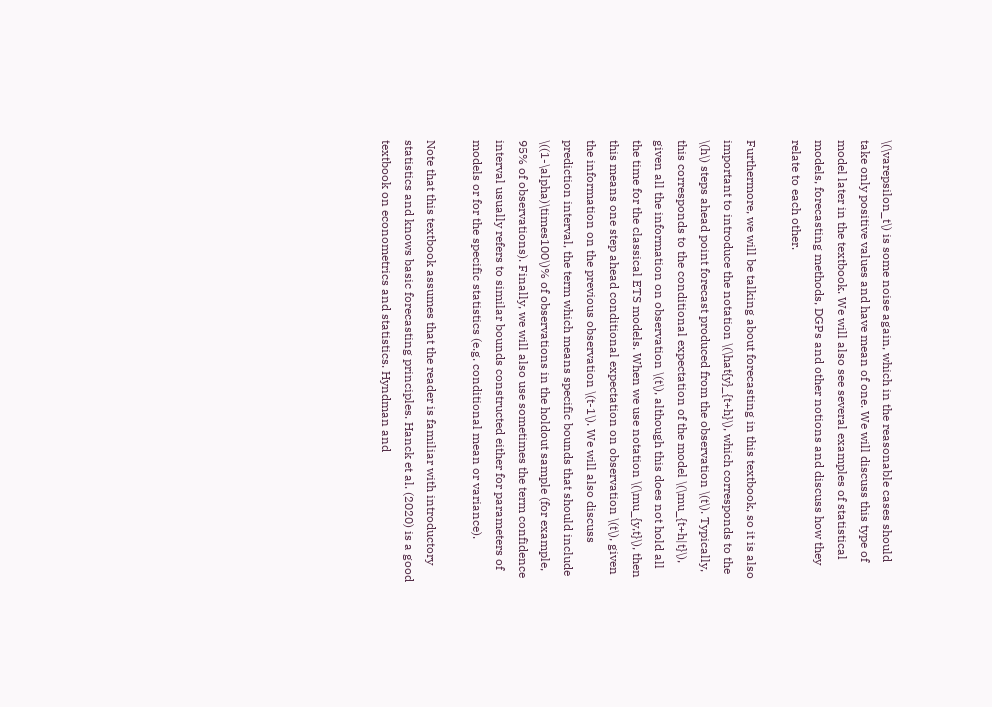\(\varepsilon_t\) is some noise again, which in the reasonable cases should take only positive values and have mean of one. We will discuss this type of model later in the textbook. We will also see several examples of statistical models, forecasting methods, DGPs and other notions and discuss how they relate to each other.

Furthermore, we will be talking about forecasting in this textbook, so it is also important to introduce the notation \(\hat{y}_{t+h}\), which corresponds to the \(h\) steps ahead point forecast produced from the observation \(t\). Typically, this corresponds to the conditional expectation of the model \(\mu_{t+h|t}\), given all the information on observation \(t\), although this does not hold all the time for the classical ETS models. When we use notation \(\mu_{y,t}\), then this means one step ahead conditional expectation on observation \(t\), given the information on the previous observation \(t-1\). We will also discuss prediction interval, the term which means specific bounds that should include \((1-\alpha)\times100\)% of observations in the holdout sample (for example, 95% of observations). Finally, we will also use sometimes the term confidence interval usually refers to similar bounds constructed either for parameters of models or for the specific statistics (e.g. conditional mean or variance).

Note that this textbook assumes that the reader is familiar with introductory statistics and knows basic forecasting principles. Hanck et al. (2020) is a good textbook on econometrics and statistics. Hyndman and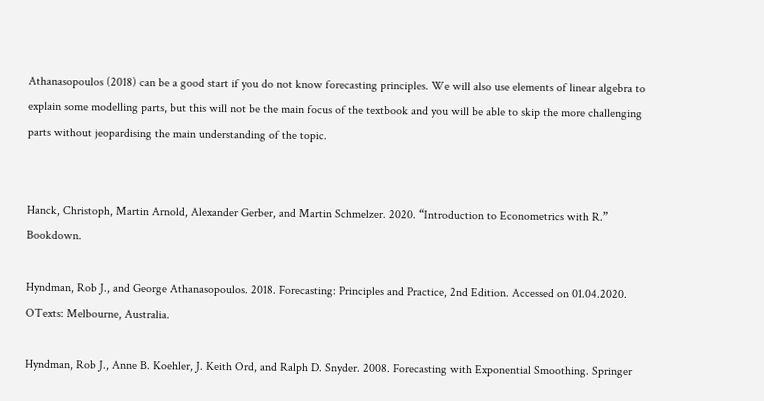Athanasopoulos (2018) can be a good start if you do not know forecasting principles. We will also use elements of linear algebra to explain some modelling parts, but this will not be the main focus of the textbook and you will be able to skip the more challenging parts without jeopardising the main understanding of the topic.


Hanck, Christoph, Martin Arnold, Alexander Gerber, and Martin Schmelzer. 2020. “Introduction to Econometrics with R.” Bookdown.

Hyndman, Rob J., and George Athanasopoulos. 2018. Forecasting: Principles and Practice, 2nd Edition. Accessed on 01.04.2020. OTexts: Melbourne, Australia.

Hyndman, Rob J., Anne B. Koehler, J. Keith Ord, and Ralph D. Snyder. 2008. Forecasting with Exponential Smoothing. Springer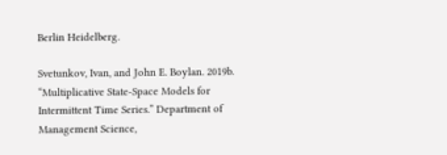Berlin Heidelberg.

Svetunkov, Ivan, and John E. Boylan. 2019b. “Multiplicative State-Space Models for Intermittent Time Series.” Department of Management Science,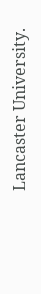Lancaster University.